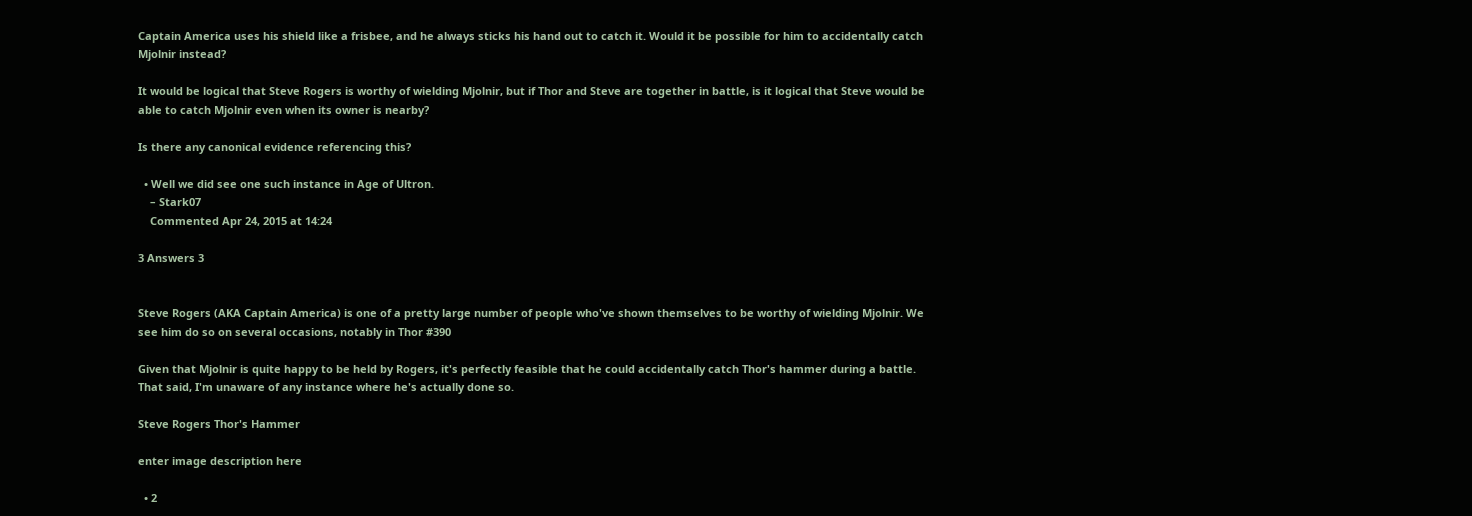Captain America uses his shield like a frisbee, and he always sticks his hand out to catch it. Would it be possible for him to accidentally catch Mjolnir instead?

It would be logical that Steve Rogers is worthy of wielding Mjolnir, but if Thor and Steve are together in battle, is it logical that Steve would be able to catch Mjolnir even when its owner is nearby?

Is there any canonical evidence referencing this?

  • Well we did see one such instance in Age of Ultron.
    – Stark07
    Commented Apr 24, 2015 at 14:24

3 Answers 3


Steve Rogers (AKA Captain America) is one of a pretty large number of people who've shown themselves to be worthy of wielding Mjolnir. We see him do so on several occasions, notably in Thor #390

Given that Mjolnir is quite happy to be held by Rogers, it's perfectly feasible that he could accidentally catch Thor's hammer during a battle. That said, I'm unaware of any instance where he's actually done so.

Steve Rogers Thor's Hammer

enter image description here

  • 2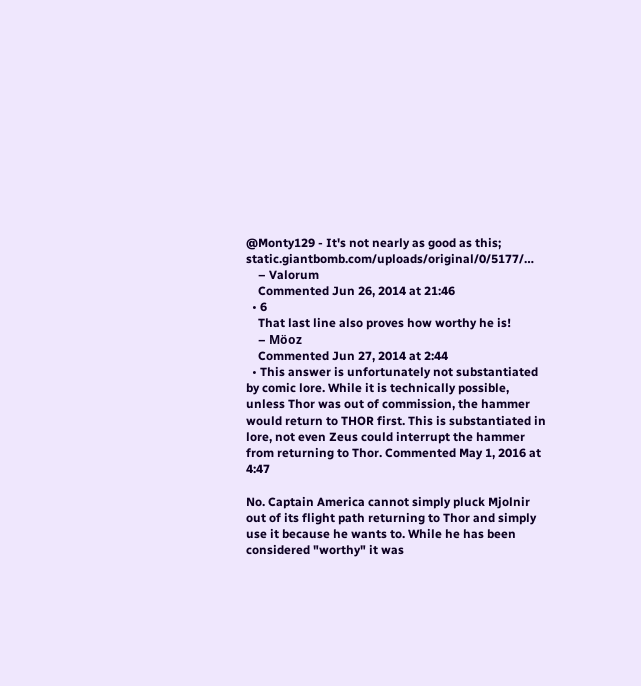@Monty129 - It's not nearly as good as this; static.giantbomb.com/uploads/original/0/5177/…
    – Valorum
    Commented Jun 26, 2014 at 21:46
  • 6
    That last line also proves how worthy he is!
    – Möoz
    Commented Jun 27, 2014 at 2:44
  • This answer is unfortunately not substantiated by comic lore. While it is technically possible, unless Thor was out of commission, the hammer would return to THOR first. This is substantiated in lore, not even Zeus could interrupt the hammer from returning to Thor. Commented May 1, 2016 at 4:47

No. Captain America cannot simply pluck Mjolnir out of its flight path returning to Thor and simply use it because he wants to. While he has been considered "worthy" it was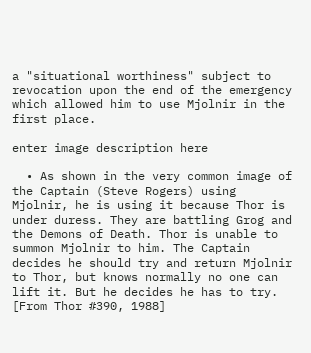a "situational worthiness" subject to revocation upon the end of the emergency which allowed him to use Mjolnir in the first place.

enter image description here

  • As shown in the very common image of the Captain (Steve Rogers) using Mjolnir, he is using it because Thor is under duress. They are battling Grog and the Demons of Death. Thor is unable to summon Mjolnir to him. The Captain decides he should try and return Mjolnir to Thor, but knows normally no one can lift it. But he decides he has to try. [From Thor #390, 1988]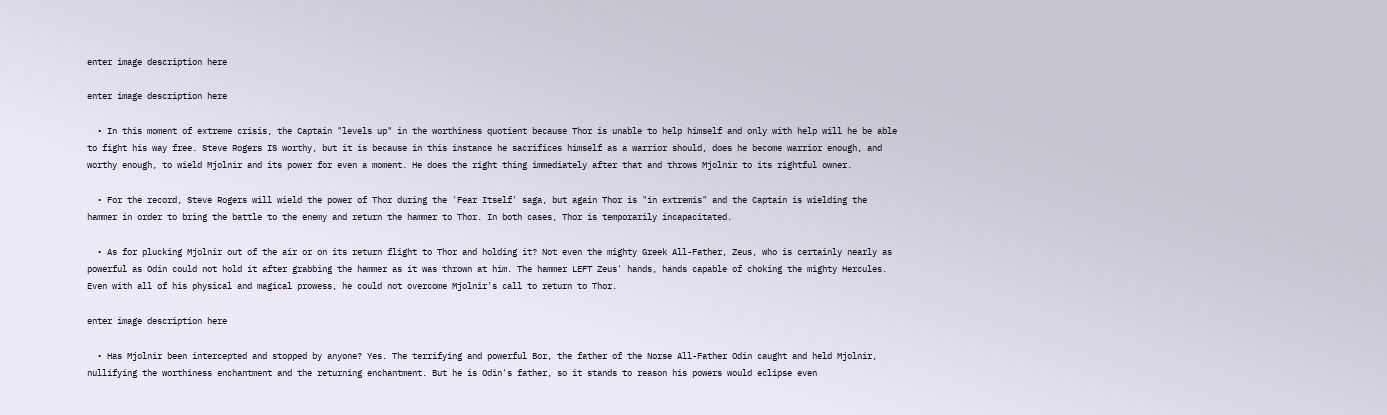enter image description here

enter image description here

  • In this moment of extreme crisis, the Captain "levels up" in the worthiness quotient because Thor is unable to help himself and only with help will he be able to fight his way free. Steve Rogers IS worthy, but it is because in this instance he sacrifices himself as a warrior should, does he become warrior enough, and worthy enough, to wield Mjolnir and its power for even a moment. He does the right thing immediately after that and throws Mjolnir to its rightful owner.

  • For the record, Steve Rogers will wield the power of Thor during the 'Fear Itself' saga, but again Thor is "in extremis" and the Captain is wielding the hammer in order to bring the battle to the enemy and return the hammer to Thor. In both cases, Thor is temporarily incapacitated.

  • As for plucking Mjolnir out of the air or on its return flight to Thor and holding it? Not even the mighty Greek All-Father, Zeus, who is certainly nearly as powerful as Odin could not hold it after grabbing the hammer as it was thrown at him. The hammer LEFT Zeus' hands, hands capable of choking the mighty Hercules. Even with all of his physical and magical prowess, he could not overcome Mjolnir's call to return to Thor.

enter image description here

  • Has Mjolnir been intercepted and stopped by anyone? Yes. The terrifying and powerful Bor, the father of the Norse All-Father Odin caught and held Mjolnir, nullifying the worthiness enchantment and the returning enchantment. But he is Odin's father, so it stands to reason his powers would eclipse even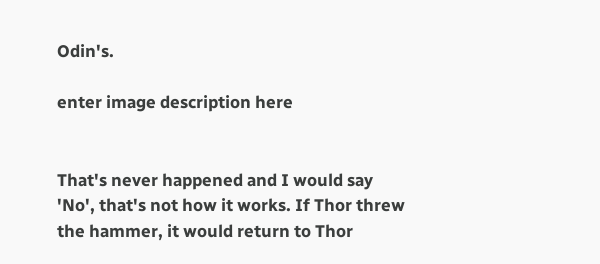Odin's.

enter image description here


That's never happened and I would say 'No', that's not how it works. If Thor threw the hammer, it would return to Thor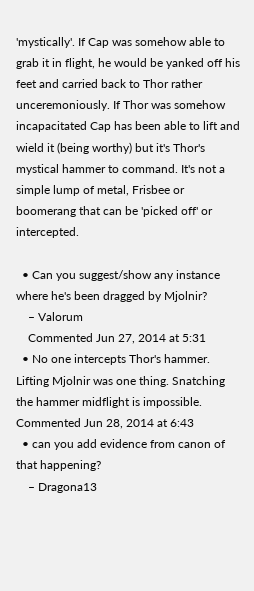'mystically'. If Cap was somehow able to grab it in flight, he would be yanked off his feet and carried back to Thor rather unceremoniously. If Thor was somehow incapacitated Cap has been able to lift and wield it (being worthy) but it's Thor's mystical hammer to command. It's not a simple lump of metal, Frisbee or boomerang that can be 'picked off' or intercepted.

  • Can you suggest/show any instance where he's been dragged by Mjolnir?
    – Valorum
    Commented Jun 27, 2014 at 5:31
  • No one intercepts Thor's hammer. Lifting Mjolnir was one thing. Snatching the hammer midflight is impossible. Commented Jun 28, 2014 at 6:43
  • can you add evidence from canon of that happening?
    – Dragona13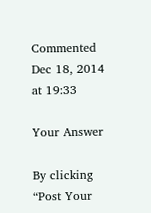Commented Dec 18, 2014 at 19:33

Your Answer

By clicking “Post Your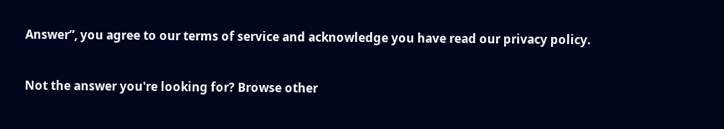Answer”, you agree to our terms of service and acknowledge you have read our privacy policy.

Not the answer you're looking for? Browse other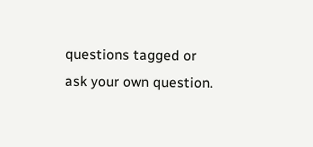questions tagged or ask your own question.